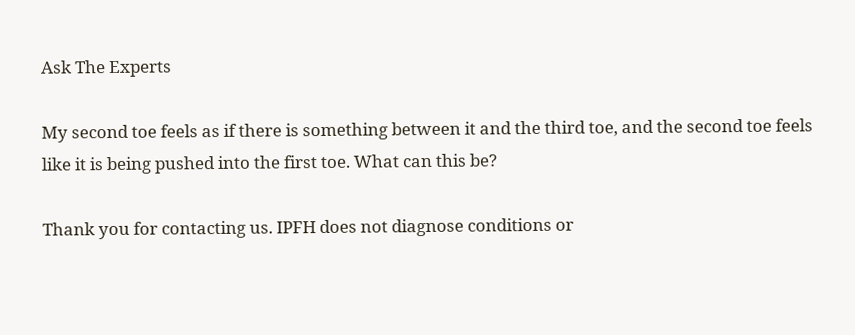Ask The Experts

My second toe feels as if there is something between it and the third toe, and the second toe feels like it is being pushed into the first toe. What can this be?

Thank you for contacting us. IPFH does not diagnose conditions or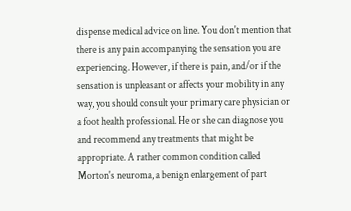dispense medical advice on line. You don't mention that there is any pain accompanying the sensation you are experiencing. However, if there is pain, and/or if the sensation is unpleasant or affects your mobility in any way, you should consult your primary care physician or a foot health professional. He or she can diagnose you and recommend any treatments that might be appropriate. A rather common condition called Morton's neuroma, a benign enlargement of part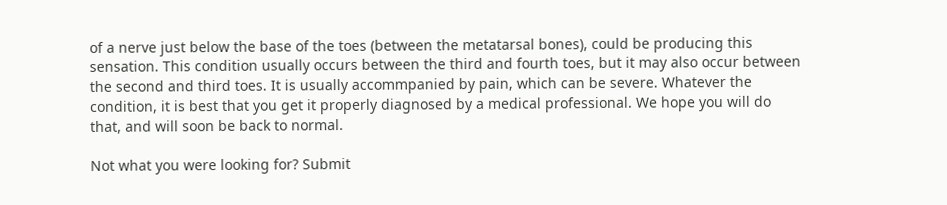of a nerve just below the base of the toes (between the metatarsal bones), could be producing this sensation. This condition usually occurs between the third and fourth toes, but it may also occur between the second and third toes. It is usually accommpanied by pain, which can be severe. Whatever the condition, it is best that you get it properly diagnosed by a medical professional. We hope you will do that, and will soon be back to normal.

Not what you were looking for? Submit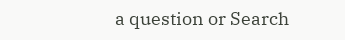a question or Search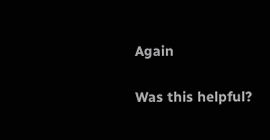Again

Was this helpful?